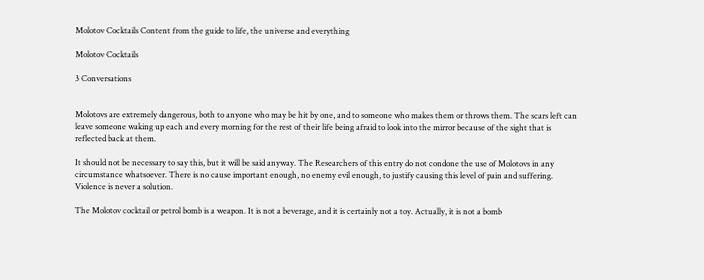Molotov Cocktails Content from the guide to life, the universe and everything

Molotov Cocktails

3 Conversations


Molotovs are extremely dangerous, both to anyone who may be hit by one, and to someone who makes them or throws them. The scars left can leave someone waking up each and every morning for the rest of their life being afraid to look into the mirror because of the sight that is reflected back at them.

It should not be necessary to say this, but it will be said anyway. The Researchers of this entry do not condone the use of Molotovs in any circumstance whatsoever. There is no cause important enough, no enemy evil enough, to justify causing this level of pain and suffering. Violence is never a solution.

The Molotov cocktail or petrol bomb is a weapon. It is not a beverage, and it is certainly not a toy. Actually, it is not a bomb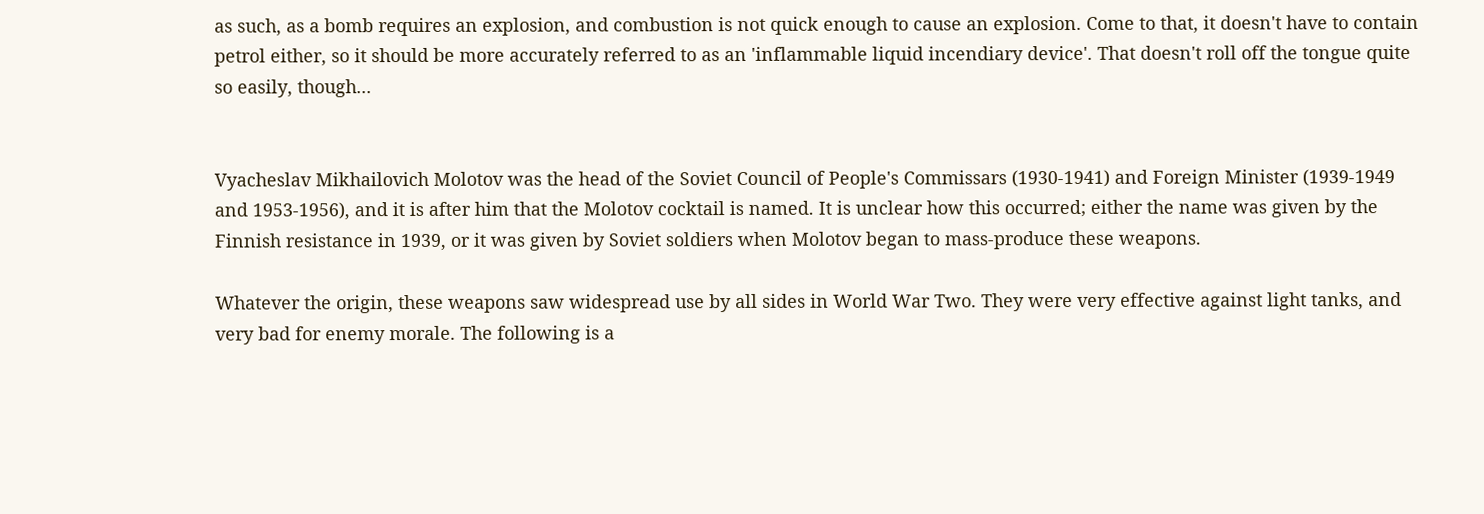as such, as a bomb requires an explosion, and combustion is not quick enough to cause an explosion. Come to that, it doesn't have to contain petrol either, so it should be more accurately referred to as an 'inflammable liquid incendiary device'. That doesn't roll off the tongue quite so easily, though...


Vyacheslav Mikhailovich Molotov was the head of the Soviet Council of People's Commissars (1930-1941) and Foreign Minister (1939-1949 and 1953-1956), and it is after him that the Molotov cocktail is named. It is unclear how this occurred; either the name was given by the Finnish resistance in 1939, or it was given by Soviet soldiers when Molotov began to mass-produce these weapons.

Whatever the origin, these weapons saw widespread use by all sides in World War Two. They were very effective against light tanks, and very bad for enemy morale. The following is a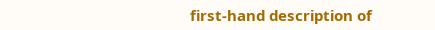first-hand description of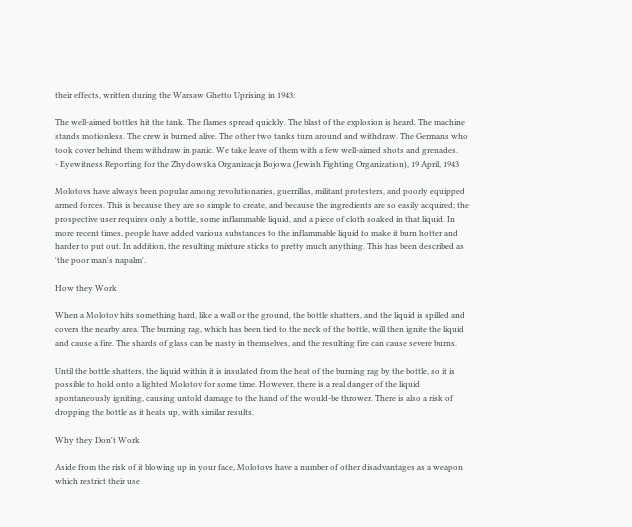their effects, written during the Warsaw Ghetto Uprising in 1943:

The well-aimed bottles hit the tank. The flames spread quickly. The blast of the explosion is heard. The machine stands motionless. The crew is burned alive. The other two tanks turn around and withdraw. The Germans who took cover behind them withdraw in panic. We take leave of them with a few well-aimed shots and grenades.
- Eyewitness Reporting for the Zhydowska Organizacja Bojowa (Jewish Fighting Organization), 19 April, 1943

Molotovs have always been popular among revolutionaries, guerrillas, militant protesters, and poorly equipped armed forces. This is because they are so simple to create, and because the ingredients are so easily acquired; the prospective user requires only a bottle, some inflammable liquid, and a piece of cloth soaked in that liquid. In more recent times, people have added various substances to the inflammable liquid to make it burn hotter and harder to put out. In addition, the resulting mixture sticks to pretty much anything. This has been described as 'the poor man's napalm'.

How they Work

When a Molotov hits something hard, like a wall or the ground, the bottle shatters, and the liquid is spilled and covers the nearby area. The burning rag, which has been tied to the neck of the bottle, will then ignite the liquid and cause a fire. The shards of glass can be nasty in themselves, and the resulting fire can cause severe burns.

Until the bottle shatters, the liquid within it is insulated from the heat of the burning rag by the bottle, so it is possible to hold onto a lighted Molotov for some time. However, there is a real danger of the liquid spontaneously igniting, causing untold damage to the hand of the would-be thrower. There is also a risk of dropping the bottle as it heats up, with similar results.

Why they Don't Work

Aside from the risk of it blowing up in your face, Molotovs have a number of other disadvantages as a weapon which restrict their use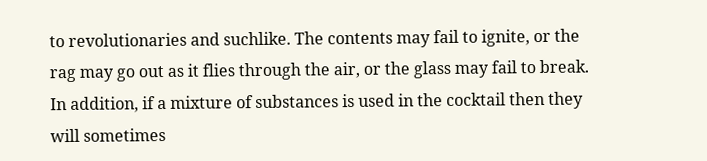to revolutionaries and suchlike. The contents may fail to ignite, or the rag may go out as it flies through the air, or the glass may fail to break. In addition, if a mixture of substances is used in the cocktail then they will sometimes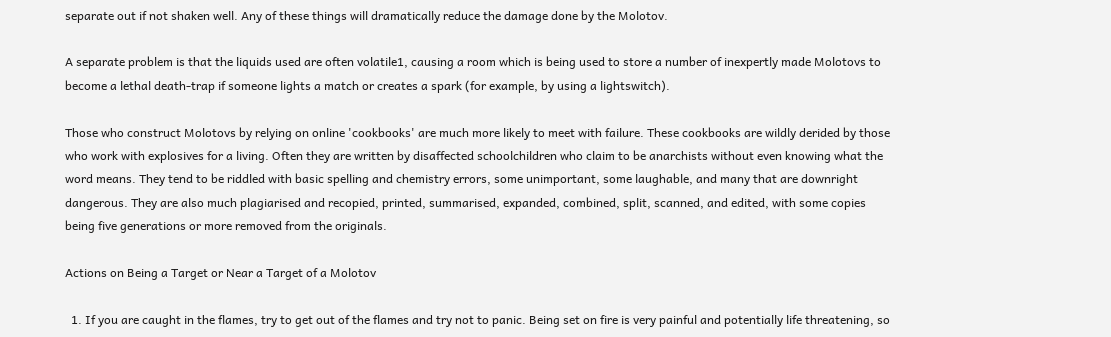separate out if not shaken well. Any of these things will dramatically reduce the damage done by the Molotov.

A separate problem is that the liquids used are often volatile1, causing a room which is being used to store a number of inexpertly made Molotovs to become a lethal death-trap if someone lights a match or creates a spark (for example, by using a lightswitch).

Those who construct Molotovs by relying on online 'cookbooks' are much more likely to meet with failure. These cookbooks are wildly derided by those who work with explosives for a living. Often they are written by disaffected schoolchildren who claim to be anarchists without even knowing what the word means. They tend to be riddled with basic spelling and chemistry errors, some unimportant, some laughable, and many that are downright dangerous. They are also much plagiarised and recopied, printed, summarised, expanded, combined, split, scanned, and edited, with some copies being five generations or more removed from the originals.

Actions on Being a Target or Near a Target of a Molotov

  1. If you are caught in the flames, try to get out of the flames and try not to panic. Being set on fire is very painful and potentially life threatening, so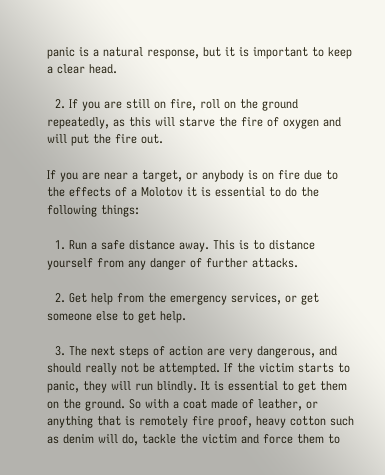panic is a natural response, but it is important to keep a clear head.

  2. If you are still on fire, roll on the ground repeatedly, as this will starve the fire of oxygen and will put the fire out.

If you are near a target, or anybody is on fire due to the effects of a Molotov it is essential to do the following things:

  1. Run a safe distance away. This is to distance yourself from any danger of further attacks.

  2. Get help from the emergency services, or get someone else to get help.

  3. The next steps of action are very dangerous, and should really not be attempted. If the victim starts to panic, they will run blindly. It is essential to get them on the ground. So with a coat made of leather, or anything that is remotely fire proof, heavy cotton such as denim will do, tackle the victim and force them to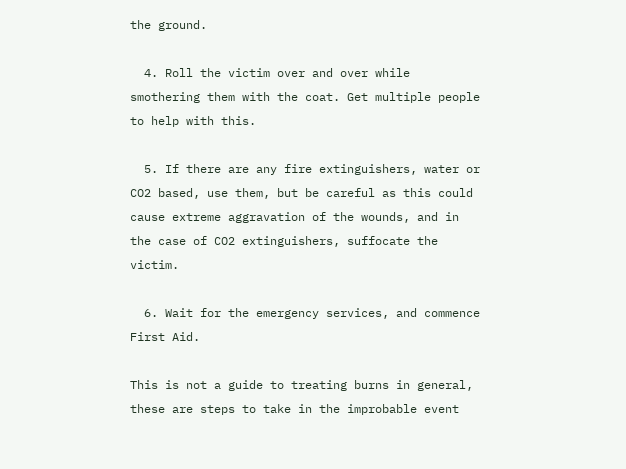the ground.

  4. Roll the victim over and over while smothering them with the coat. Get multiple people to help with this.

  5. If there are any fire extinguishers, water or CO2 based, use them, but be careful as this could cause extreme aggravation of the wounds, and in the case of CO2 extinguishers, suffocate the victim.

  6. Wait for the emergency services, and commence First Aid.

This is not a guide to treating burns in general, these are steps to take in the improbable event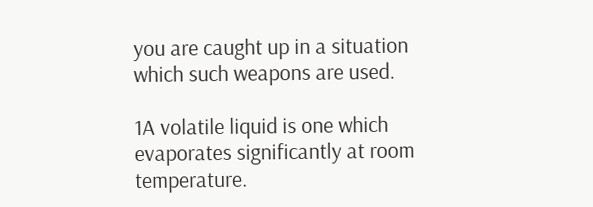you are caught up in a situation which such weapons are used.

1A volatile liquid is one which evaporates significantly at room temperature.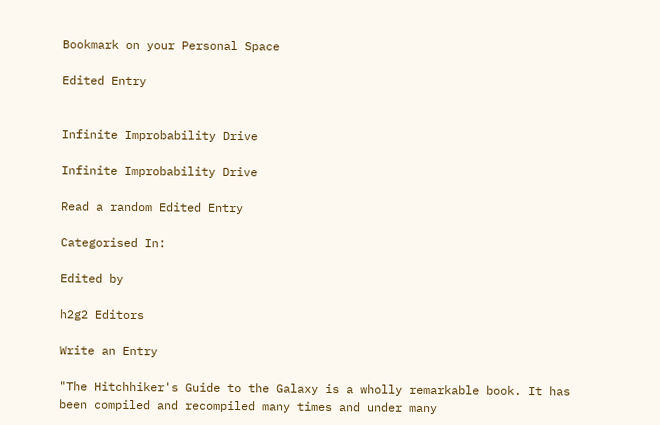Bookmark on your Personal Space

Edited Entry


Infinite Improbability Drive

Infinite Improbability Drive

Read a random Edited Entry

Categorised In:

Edited by

h2g2 Editors

Write an Entry

"The Hitchhiker's Guide to the Galaxy is a wholly remarkable book. It has been compiled and recompiled many times and under many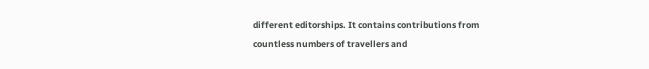different editorships. It contains contributions from countless numbers of travellers and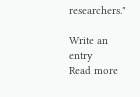researchers."

Write an entry
Read more